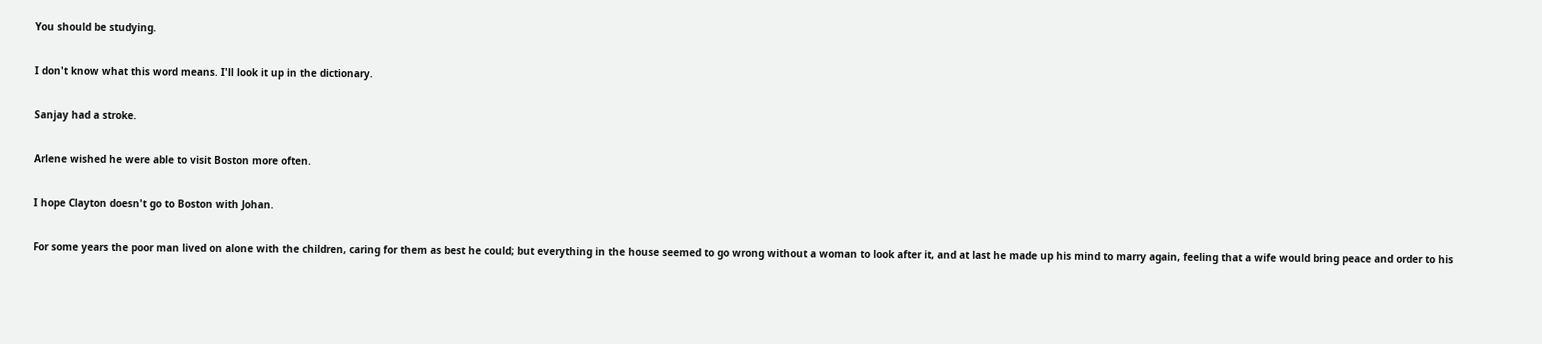You should be studying.

I don't know what this word means. I'll look it up in the dictionary.

Sanjay had a stroke.

Arlene wished he were able to visit Boston more often.

I hope Clayton doesn't go to Boston with Johan.

For some years the poor man lived on alone with the children, caring for them as best he could; but everything in the house seemed to go wrong without a woman to look after it, and at last he made up his mind to marry again, feeling that a wife would bring peace and order to his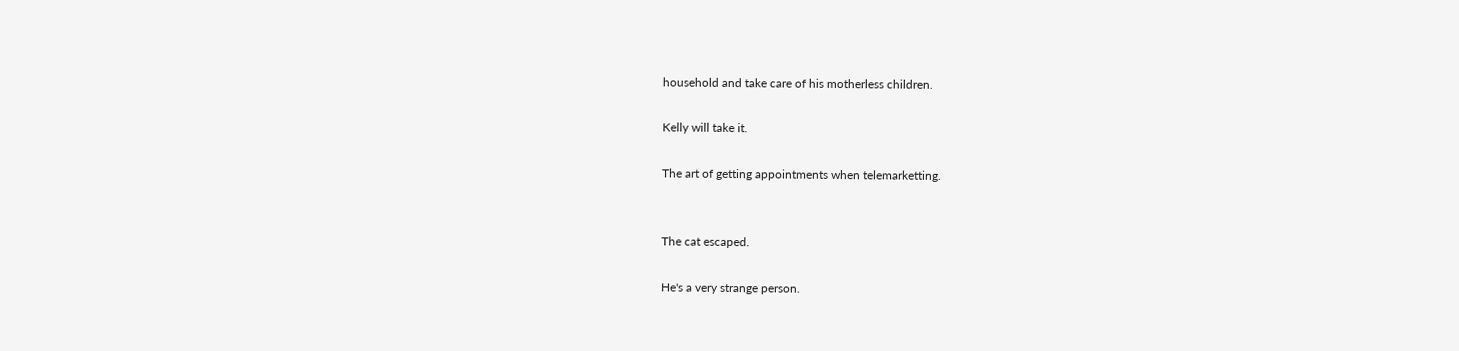household and take care of his motherless children.

Kelly will take it.

The art of getting appointments when telemarketting.


The cat escaped.

He's a very strange person.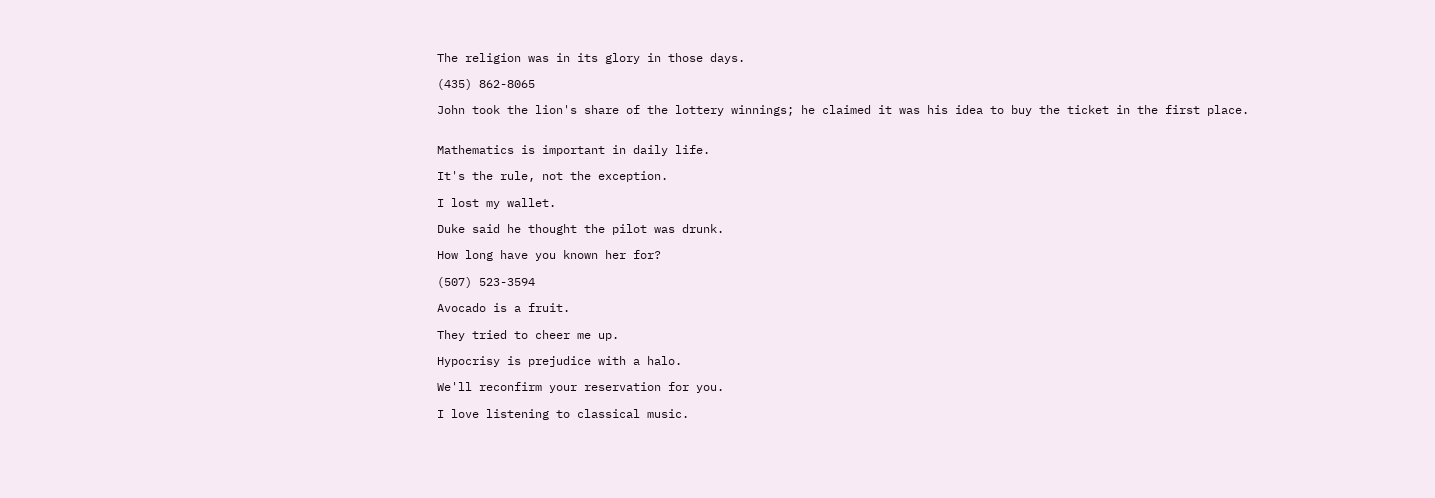The religion was in its glory in those days.

(435) 862-8065

John took the lion's share of the lottery winnings; he claimed it was his idea to buy the ticket in the first place.


Mathematics is important in daily life.

It's the rule, not the exception.

I lost my wallet.

Duke said he thought the pilot was drunk.

How long have you known her for?

(507) 523-3594

Avocado is a fruit.

They tried to cheer me up.

Hypocrisy is prejudice with a halo.

We'll reconfirm your reservation for you.

I love listening to classical music.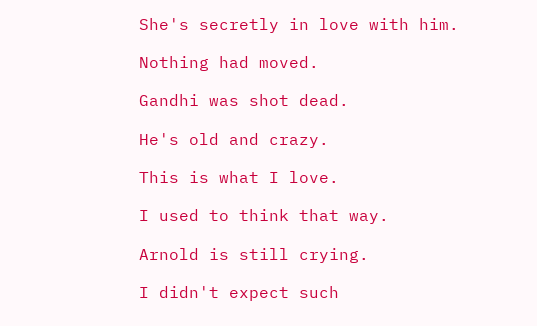She's secretly in love with him.

Nothing had moved.

Gandhi was shot dead.

He's old and crazy.

This is what I love.

I used to think that way.

Arnold is still crying.

I didn't expect such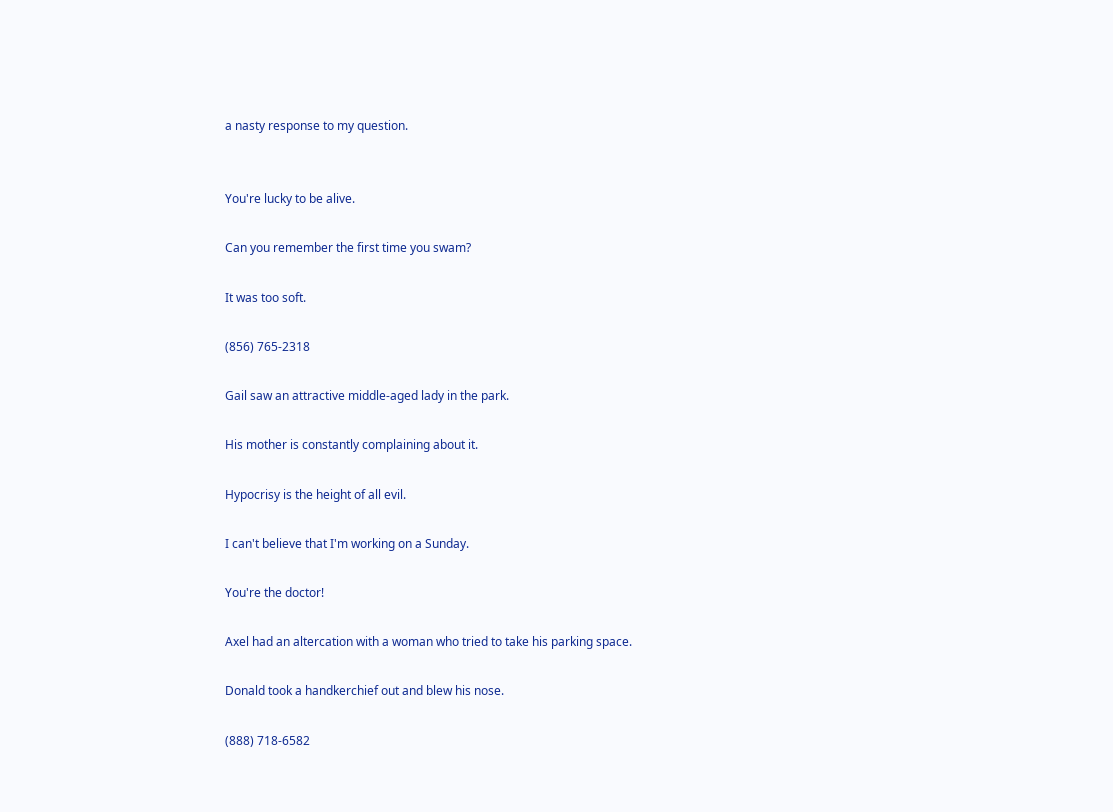a nasty response to my question.


You're lucky to be alive.

Can you remember the first time you swam?

It was too soft.

(856) 765-2318

Gail saw an attractive middle-aged lady in the park.

His mother is constantly complaining about it.

Hypocrisy is the height of all evil.

I can't believe that I'm working on a Sunday.

You're the doctor!

Axel had an altercation with a woman who tried to take his parking space.

Donald took a handkerchief out and blew his nose.

(888) 718-6582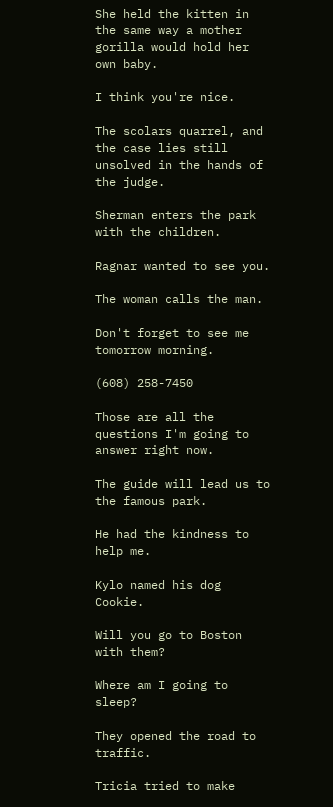She held the kitten in the same way a mother gorilla would hold her own baby.

I think you're nice.

The scolars quarrel, and the case lies still unsolved in the hands of the judge.

Sherman enters the park with the children.

Ragnar wanted to see you.

The woman calls the man.

Don't forget to see me tomorrow morning.

(608) 258-7450

Those are all the questions I'm going to answer right now.

The guide will lead us to the famous park.

He had the kindness to help me.

Kylo named his dog Cookie.

Will you go to Boston with them?

Where am I going to sleep?

They opened the road to traffic.

Tricia tried to make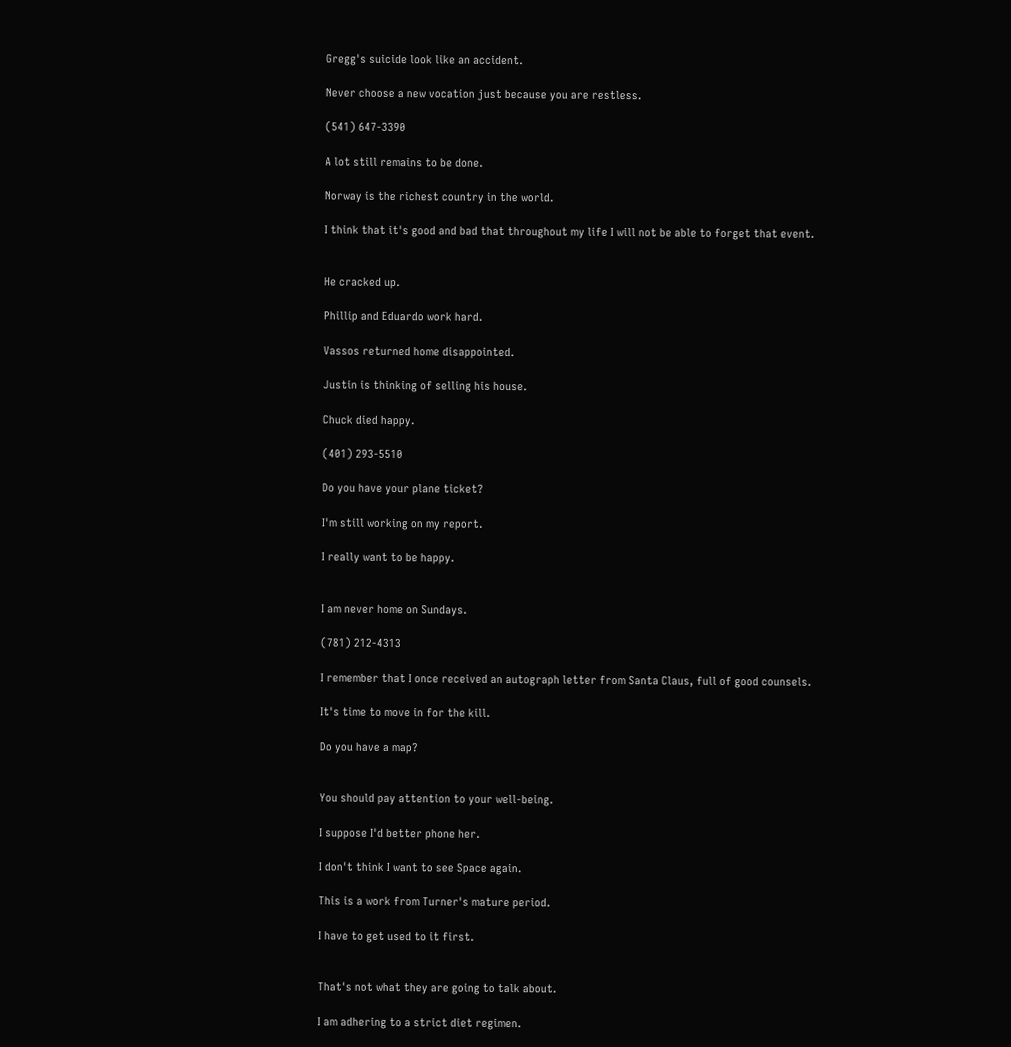Gregg's suicide look like an accident.

Never choose a new vocation just because you are restless.

(541) 647-3390

A lot still remains to be done.

Norway is the richest country in the world.

I think that it's good and bad that throughout my life I will not be able to forget that event.


He cracked up.

Phillip and Eduardo work hard.

Vassos returned home disappointed.

Justin is thinking of selling his house.

Chuck died happy.

(401) 293-5510

Do you have your plane ticket?

I'm still working on my report.

I really want to be happy.


I am never home on Sundays.

(781) 212-4313

I remember that I once received an autograph letter from Santa Claus, full of good counsels.

It's time to move in for the kill.

Do you have a map?


You should pay attention to your well-being.

I suppose I'd better phone her.

I don't think I want to see Space again.

This is a work from Turner's mature period.

I have to get used to it first.


That's not what they are going to talk about.

I am adhering to a strict diet regimen.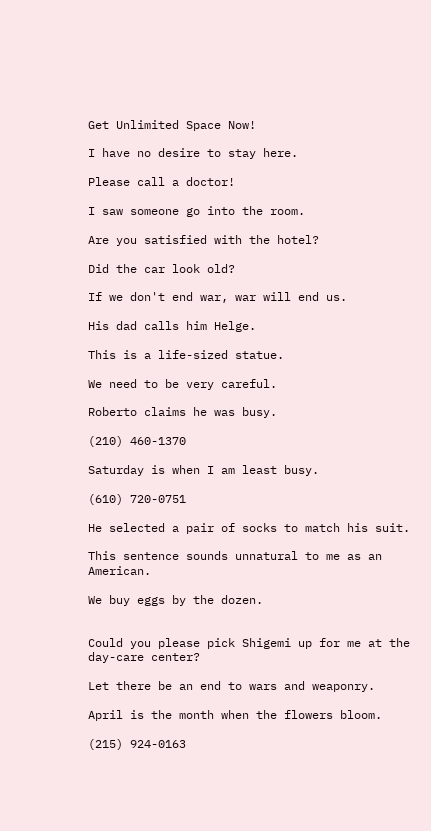Get Unlimited Space Now!

I have no desire to stay here.

Please call a doctor!

I saw someone go into the room.

Are you satisfied with the hotel?

Did the car look old?

If we don't end war, war will end us.

His dad calls him Helge.

This is a life-sized statue.

We need to be very careful.

Roberto claims he was busy.

(210) 460-1370

Saturday is when I am least busy.

(610) 720-0751

He selected a pair of socks to match his suit.

This sentence sounds unnatural to me as an American.

We buy eggs by the dozen.


Could you please pick Shigemi up for me at the day-care center?

Let there be an end to wars and weaponry.

April is the month when the flowers bloom.

(215) 924-0163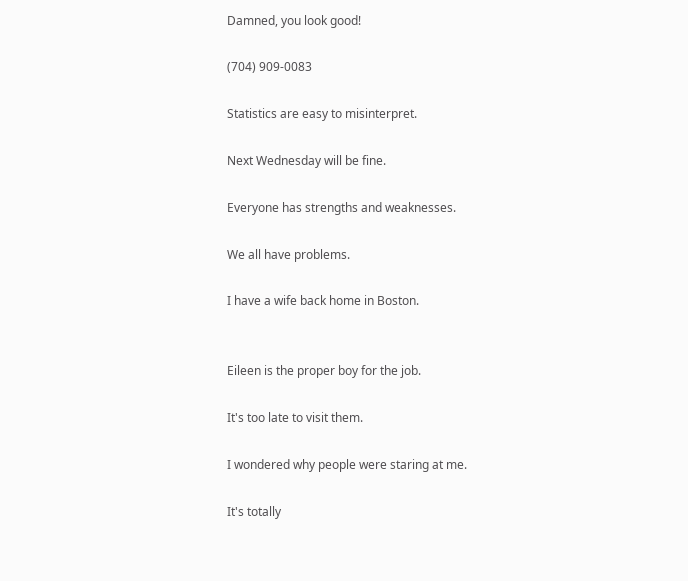Damned, you look good!

(704) 909-0083

Statistics are easy to misinterpret.

Next Wednesday will be fine.

Everyone has strengths and weaknesses.

We all have problems.

I have a wife back home in Boston.


Eileen is the proper boy for the job.

It's too late to visit them.

I wondered why people were staring at me.

It's totally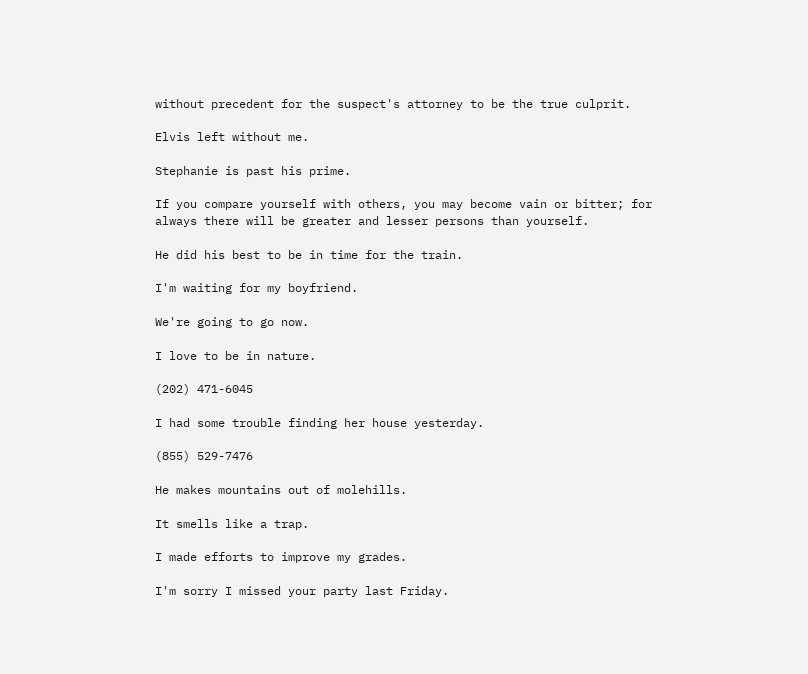without precedent for the suspect's attorney to be the true culprit.

Elvis left without me.

Stephanie is past his prime.

If you compare yourself with others, you may become vain or bitter; for always there will be greater and lesser persons than yourself.

He did his best to be in time for the train.

I'm waiting for my boyfriend.

We're going to go now.

I love to be in nature.

(202) 471-6045

I had some trouble finding her house yesterday.

(855) 529-7476

He makes mountains out of molehills.

It smells like a trap.

I made efforts to improve my grades.

I'm sorry I missed your party last Friday.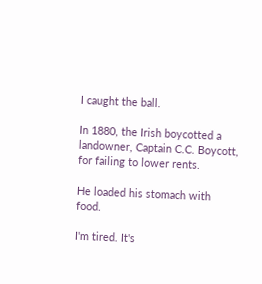I caught the ball.

In 1880, the Irish boycotted a landowner, Captain C.C. Boycott, for failing to lower rents.

He loaded his stomach with food.

I'm tired. It's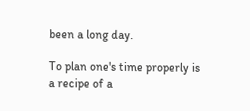been a long day.

To plan one's time properly is a recipe of a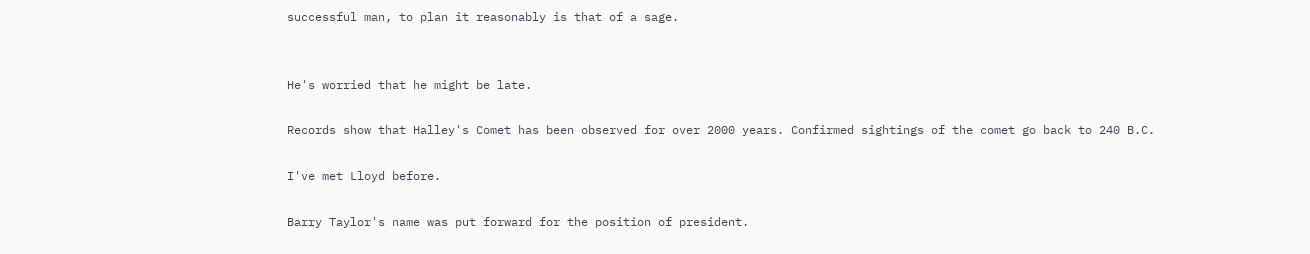successful man, to plan it reasonably is that of a sage.


He's worried that he might be late.

Records show that Halley's Comet has been observed for over 2000 years. Confirmed sightings of the comet go back to 240 B.C.

I've met Lloyd before.

Barry Taylor's name was put forward for the position of president.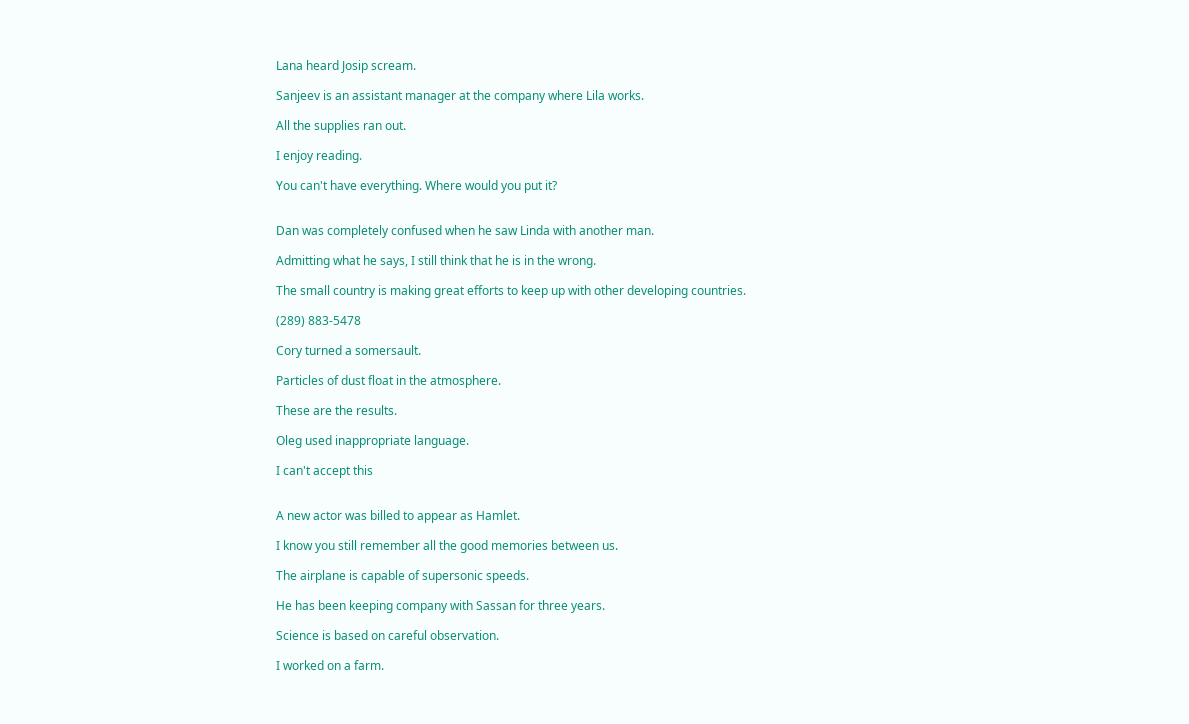Lana heard Josip scream.

Sanjeev is an assistant manager at the company where Lila works.

All the supplies ran out.

I enjoy reading.

You can't have everything. Where would you put it?


Dan was completely confused when he saw Linda with another man.

Admitting what he says, I still think that he is in the wrong.

The small country is making great efforts to keep up with other developing countries.

(289) 883-5478

Cory turned a somersault.

Particles of dust float in the atmosphere.

These are the results.

Oleg used inappropriate language.

I can't accept this


A new actor was billed to appear as Hamlet.

I know you still remember all the good memories between us.

The airplane is capable of supersonic speeds.

He has been keeping company with Sassan for three years.

Science is based on careful observation.

I worked on a farm.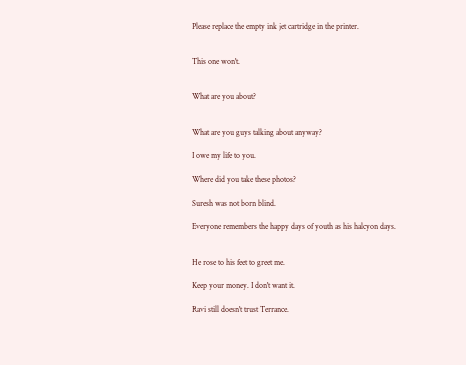Please replace the empty ink jet cartridge in the printer.


This one won't.


What are you about?


What are you guys talking about anyway?

I owe my life to you.

Where did you take these photos?

Suresh was not born blind.

Everyone remembers the happy days of youth as his halcyon days.


He rose to his feet to greet me.

Keep your money. I don't want it.

Ravi still doesn't trust Terrance.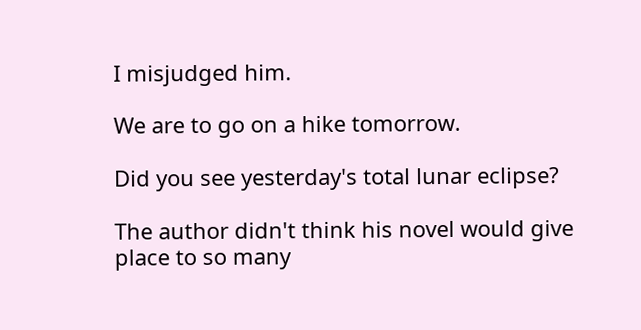I misjudged him.

We are to go on a hike tomorrow.

Did you see yesterday's total lunar eclipse?

The author didn't think his novel would give place to so many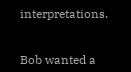interpretations.


Bob wanted a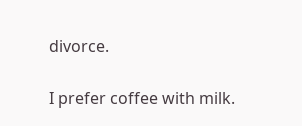divorce.

I prefer coffee with milk.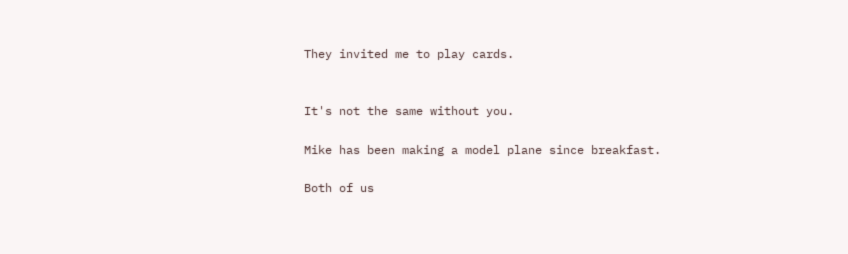They invited me to play cards.


It's not the same without you.

Mike has been making a model plane since breakfast.

Both of us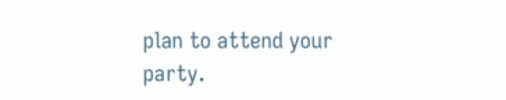plan to attend your party.